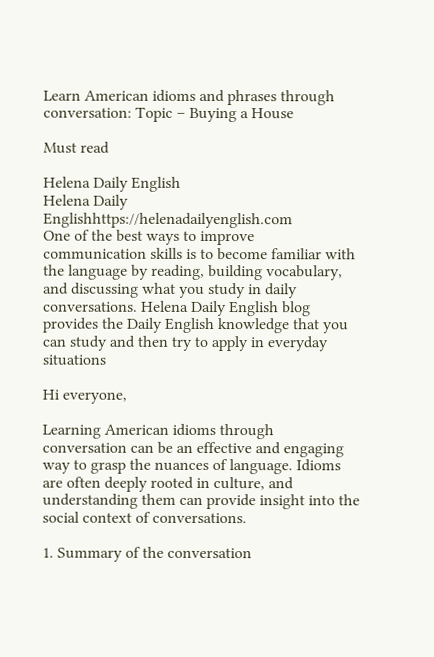Learn American idioms and phrases through conversation: Topic – Buying a House

Must read

Helena Daily English
Helena Daily Englishhttps://helenadailyenglish.com
One of the best ways to improve communication skills is to become familiar with the language by reading, building vocabulary, and discussing what you study in daily conversations. Helena Daily English blog provides the Daily English knowledge that you can study and then try to apply in everyday situations

Hi everyone,

Learning American idioms through conversation can be an effective and engaging way to grasp the nuances of language. Idioms are often deeply rooted in culture, and understanding them can provide insight into the social context of conversations.

1. Summary of the conversation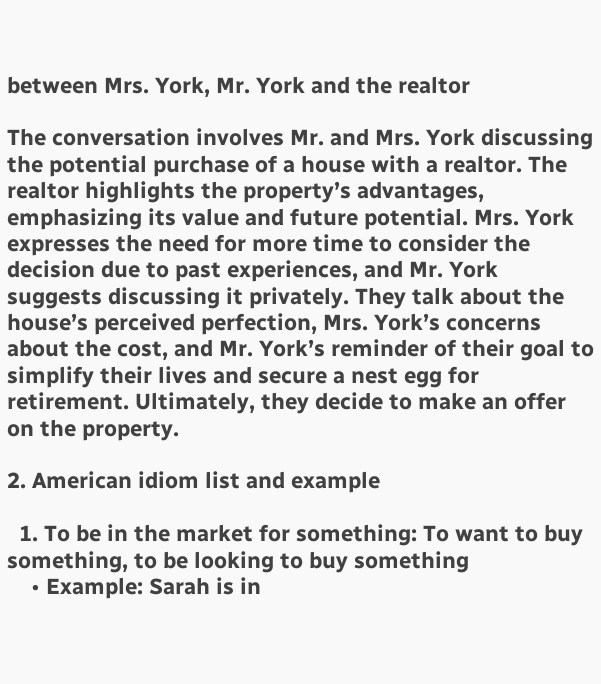between Mrs. York, Mr. York and the realtor

The conversation involves Mr. and Mrs. York discussing the potential purchase of a house with a realtor. The realtor highlights the property’s advantages, emphasizing its value and future potential. Mrs. York expresses the need for more time to consider the decision due to past experiences, and Mr. York suggests discussing it privately. They talk about the house’s perceived perfection, Mrs. York’s concerns about the cost, and Mr. York’s reminder of their goal to simplify their lives and secure a nest egg for retirement. Ultimately, they decide to make an offer on the property.

2. American idiom list and example

  1. To be in the market for something: To want to buy something, to be looking to buy something
    • Example: Sarah is in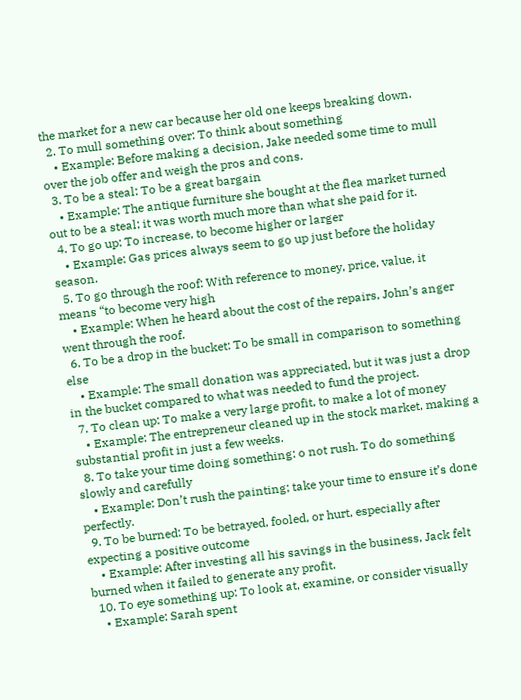the market for a new car because her old one keeps breaking down.
  2. To mull something over: To think about something
    • Example: Before making a decision, Jake needed some time to mull over the job offer and weigh the pros and cons.
  3. To be a steal: To be a great bargain
    • Example: The antique furniture she bought at the flea market turned out to be a steal; it was worth much more than what she paid for it.
  4. To go up: To increase, to become higher or larger
    • Example: Gas prices always seem to go up just before the holiday season.
  5. To go through the roof: With reference to money, price, value, it means “to become very high
    • Example: When he heard about the cost of the repairs, John’s anger went through the roof.
  6. To be a drop in the bucket: To be small in comparison to something else
    • Example: The small donation was appreciated, but it was just a drop in the bucket compared to what was needed to fund the project.
  7. To clean up: To make a very large profit, to make a lot of money
    • Example: The entrepreneur cleaned up in the stock market, making a substantial profit in just a few weeks.
  8. To take your time doing something: o not rush. To do something slowly and carefully
    • Example: Don’t rush the painting; take your time to ensure it’s done perfectly.
  9. To be burned: To be betrayed, fooled, or hurt, especially after expecting a positive outcome
    • Example: After investing all his savings in the business, Jack felt burned when it failed to generate any profit.
  10. To eye something up: To look at, examine, or consider visually
    • Example: Sarah spent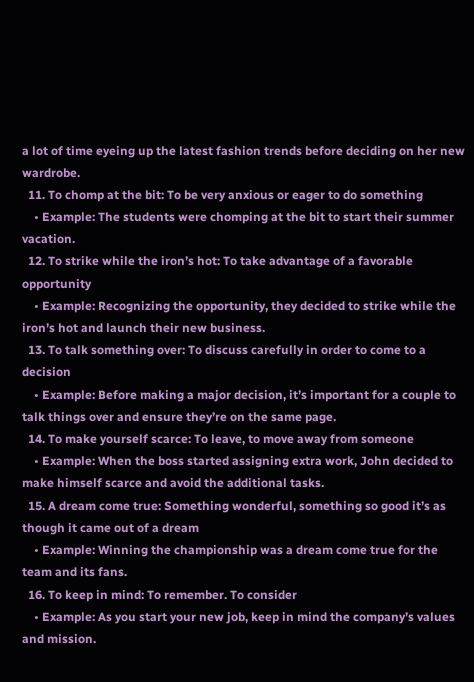a lot of time eyeing up the latest fashion trends before deciding on her new wardrobe.
  11. To chomp at the bit: To be very anxious or eager to do something
    • Example: The students were chomping at the bit to start their summer vacation.
  12. To strike while the iron’s hot: To take advantage of a favorable opportunity
    • Example: Recognizing the opportunity, they decided to strike while the iron’s hot and launch their new business.
  13. To talk something over: To discuss carefully in order to come to a decision
    • Example: Before making a major decision, it’s important for a couple to talk things over and ensure they’re on the same page.
  14. To make yourself scarce: To leave, to move away from someone
    • Example: When the boss started assigning extra work, John decided to make himself scarce and avoid the additional tasks.
  15. A dream come true: Something wonderful, something so good it’s as though it came out of a dream
    • Example: Winning the championship was a dream come true for the team and its fans.
  16. To keep in mind: To remember. To consider
    • Example: As you start your new job, keep in mind the company’s values and mission.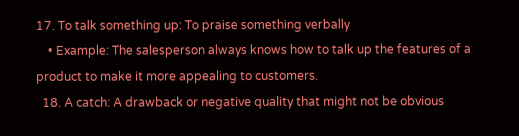17. To talk something up: To praise something verbally
    • Example: The salesperson always knows how to talk up the features of a product to make it more appealing to customers.
  18. A catch: A drawback or negative quality that might not be obvious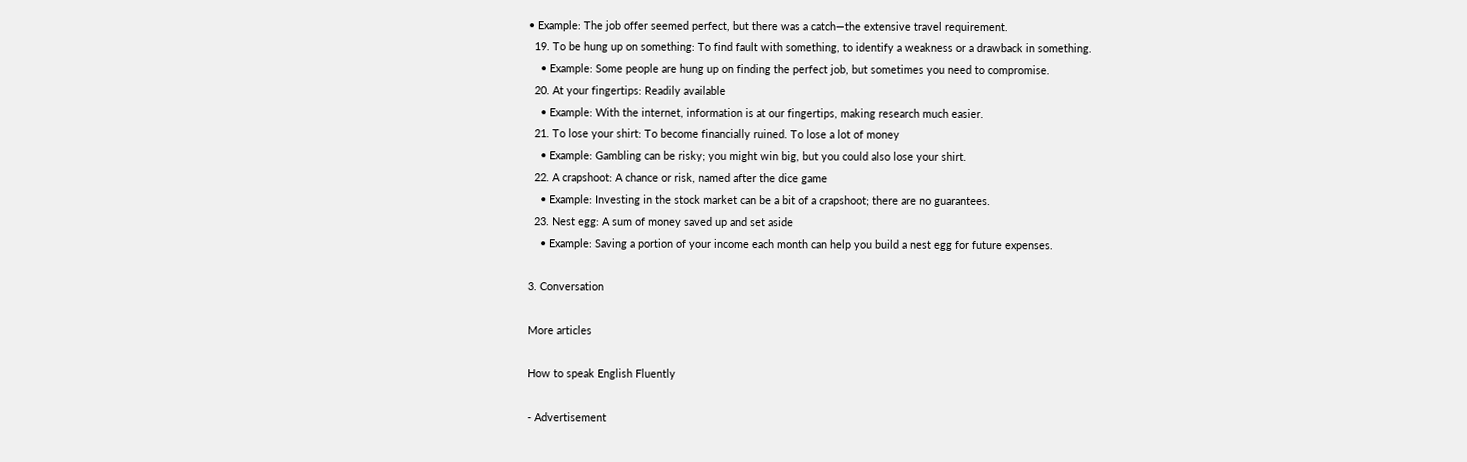• Example: The job offer seemed perfect, but there was a catch—the extensive travel requirement.
  19. To be hung up on something: To find fault with something, to identify a weakness or a drawback in something.
    • Example: Some people are hung up on finding the perfect job, but sometimes you need to compromise.
  20. At your fingertips: Readily available
    • Example: With the internet, information is at our fingertips, making research much easier.
  21. To lose your shirt: To become financially ruined. To lose a lot of money
    • Example: Gambling can be risky; you might win big, but you could also lose your shirt.
  22. A crapshoot: A chance or risk, named after the dice game
    • Example: Investing in the stock market can be a bit of a crapshoot; there are no guarantees.
  23. Nest egg: A sum of money saved up and set aside
    • Example: Saving a portion of your income each month can help you build a nest egg for future expenses.

3. Conversation

More articles

How to speak English Fluently

- Advertisement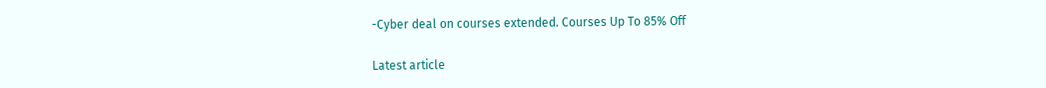-Cyber deal on courses extended. Courses Up To 85% Off

Latest article